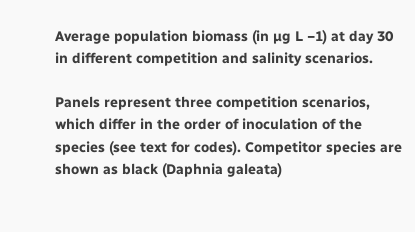Average population biomass (in µg L −1) at day 30 in different competition and salinity scenarios.

Panels represent three competition scenarios, which differ in the order of inoculation of the species (see text for codes). Competitor species are shown as black (Daphnia galeata)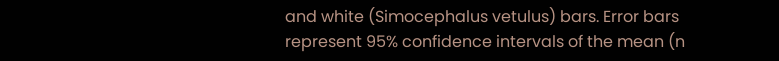and white (Simocephalus vetulus) bars. Error bars represent 95% confidence intervals of the mean (n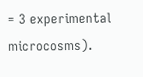= 3 experimental microcosms).